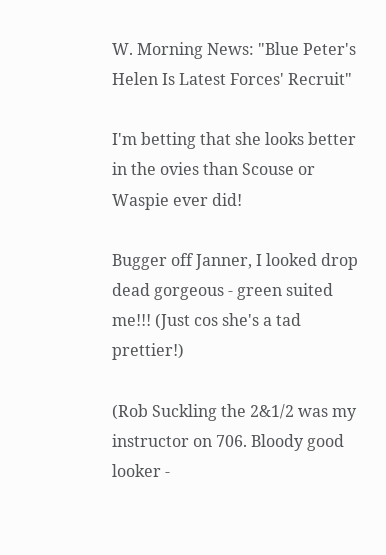W. Morning News: "Blue Peter's Helen Is Latest Forces' Recruit"

I'm betting that she looks better in the ovies than Scouse or Waspie ever did!

Bugger off Janner, I looked drop dead gorgeous - green suited me!!! (Just cos she's a tad prettier!)

(Rob Suckling the 2&1/2 was my instructor on 706. Bloody good looker -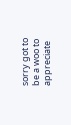sorry got to be a woo to appreciate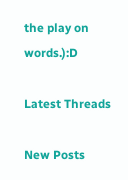the play on words.):D

Latest Threads

New Posts